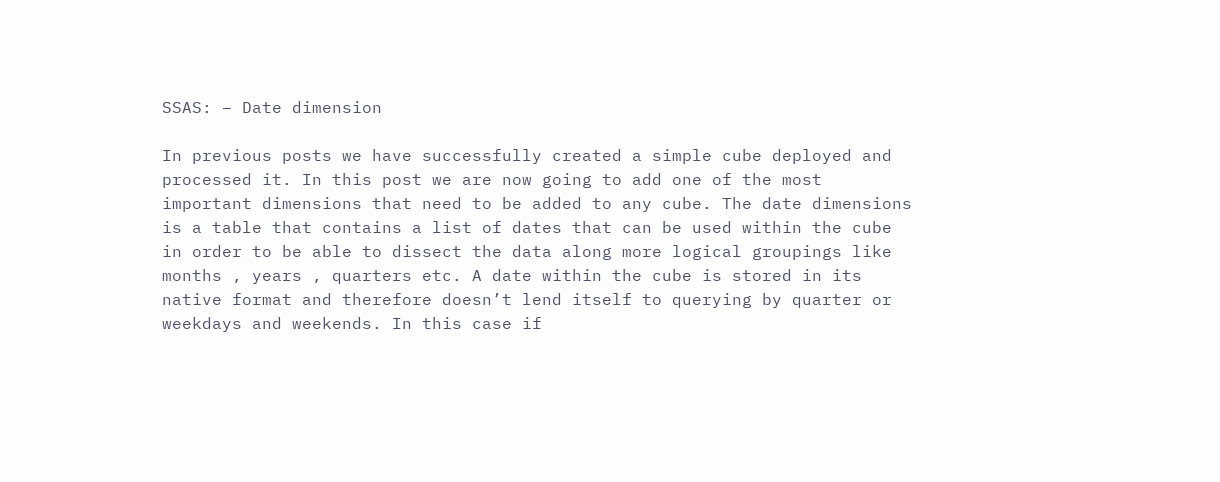SSAS: – Date dimension

In previous posts we have successfully created a simple cube deployed and processed it. In this post we are now going to add one of the most important dimensions that need to be added to any cube. The date dimensions is a table that contains a list of dates that can be used within the cube in order to be able to dissect the data along more logical groupings like months , years , quarters etc. A date within the cube is stored in its native format and therefore doesn’t lend itself to querying by quarter or weekdays and weekends. In this case if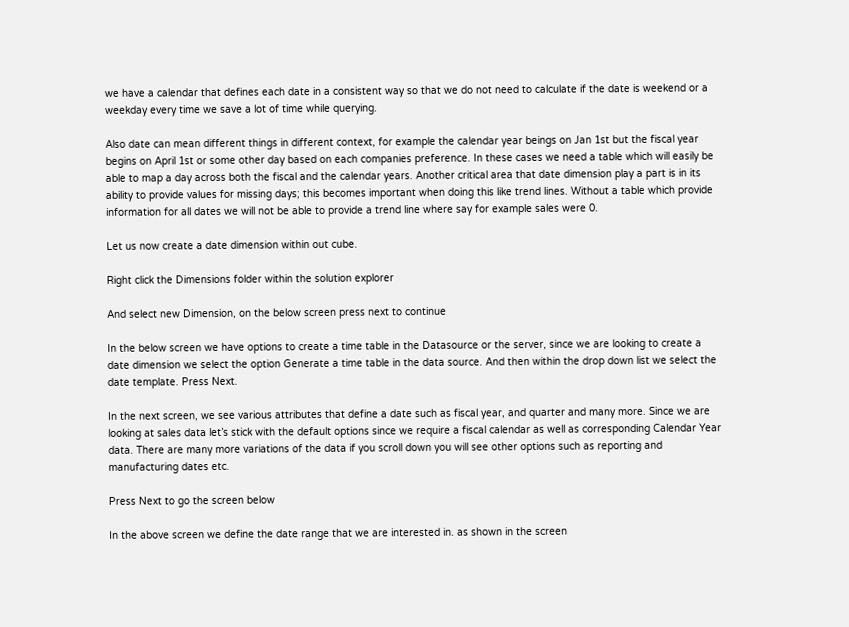we have a calendar that defines each date in a consistent way so that we do not need to calculate if the date is weekend or a weekday every time we save a lot of time while querying.

Also date can mean different things in different context, for example the calendar year beings on Jan 1st but the fiscal year begins on April 1st or some other day based on each companies preference. In these cases we need a table which will easily be able to map a day across both the fiscal and the calendar years. Another critical area that date dimension play a part is in its ability to provide values for missing days; this becomes important when doing this like trend lines. Without a table which provide information for all dates we will not be able to provide a trend line where say for example sales were 0.

Let us now create a date dimension within out cube.

Right click the Dimensions folder within the solution explorer

And select new Dimension, on the below screen press next to continue

In the below screen we have options to create a time table in the Datasource or the server, since we are looking to create a date dimension we select the option Generate a time table in the data source. And then within the drop down list we select the date template. Press Next.

In the next screen, we see various attributes that define a date such as fiscal year, and quarter and many more. Since we are looking at sales data let’s stick with the default options since we require a fiscal calendar as well as corresponding Calendar Year data. There are many more variations of the data if you scroll down you will see other options such as reporting and manufacturing dates etc.

Press Next to go the screen below

In the above screen we define the date range that we are interested in. as shown in the screen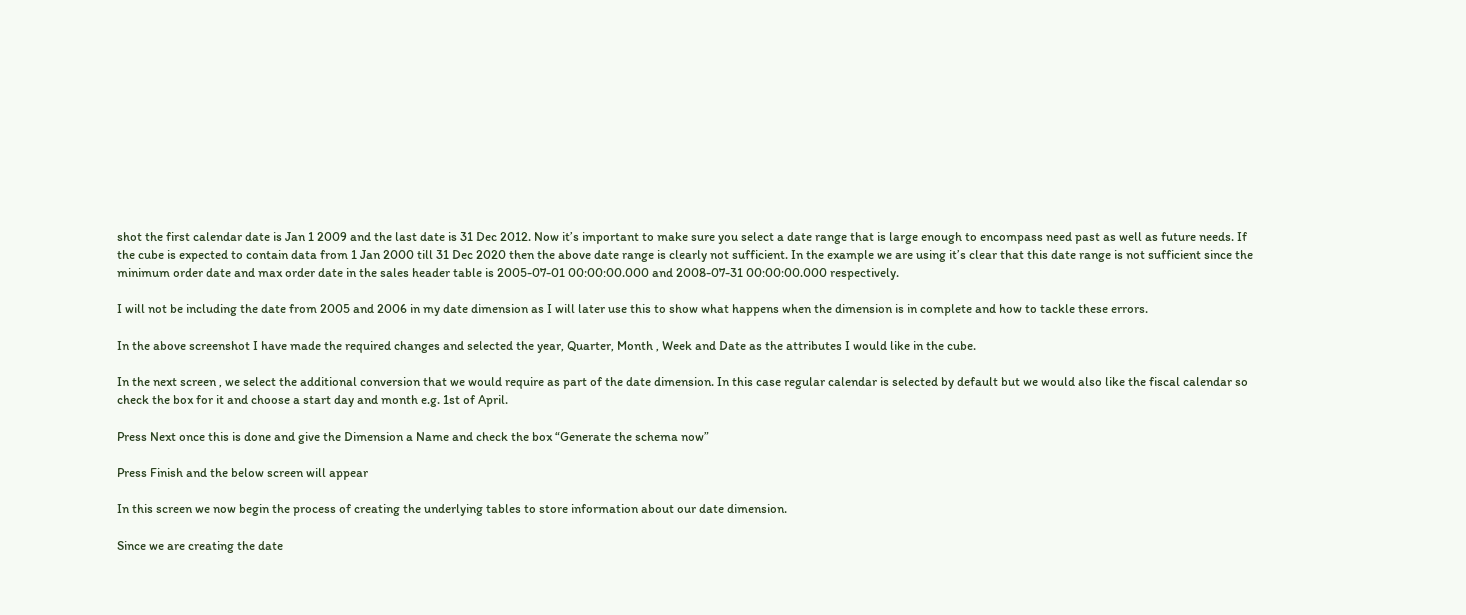shot the first calendar date is Jan 1 2009 and the last date is 31 Dec 2012. Now it’s important to make sure you select a date range that is large enough to encompass need past as well as future needs. If the cube is expected to contain data from 1 Jan 2000 till 31 Dec 2020 then the above date range is clearly not sufficient. In the example we are using it’s clear that this date range is not sufficient since the minimum order date and max order date in the sales header table is 2005-07-01 00:00:00.000 and 2008-07-31 00:00:00.000 respectively.

I will not be including the date from 2005 and 2006 in my date dimension as I will later use this to show what happens when the dimension is in complete and how to tackle these errors.

In the above screenshot I have made the required changes and selected the year, Quarter, Month , Week and Date as the attributes I would like in the cube.

In the next screen , we select the additional conversion that we would require as part of the date dimension. In this case regular calendar is selected by default but we would also like the fiscal calendar so check the box for it and choose a start day and month e.g. 1st of April.

Press Next once this is done and give the Dimension a Name and check the box “Generate the schema now”

Press Finish and the below screen will appear

In this screen we now begin the process of creating the underlying tables to store information about our date dimension.

Since we are creating the date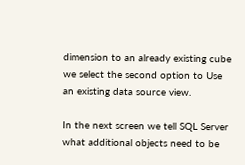dimension to an already existing cube we select the second option to Use an existing data source view.

In the next screen we tell SQL Server what additional objects need to be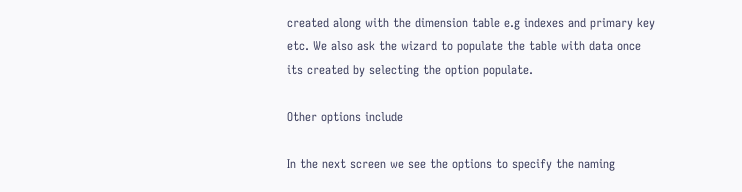created along with the dimension table e.g indexes and primary key etc. We also ask the wizard to populate the table with data once its created by selecting the option populate.

Other options include

In the next screen we see the options to specify the naming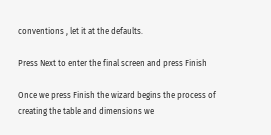conventions , let it at the defaults.

Press Next to enter the final screen and press Finish

Once we press Finish the wizard begins the process of creating the table and dimensions we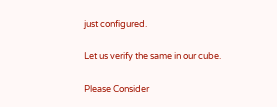just configured.

Let us verify the same in our cube.

Please Consider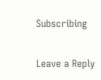Subscribing

Leave a Reply